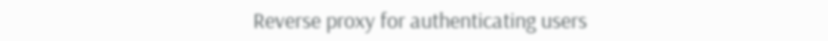Reverse proxy for authenticating users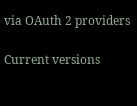via OAuth 2 providers

Current versions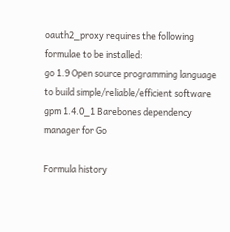oauth2_proxy requires the following formulae to be installed:
go 1.9 Open source programming language to build simple/reliable/efficient software
gpm 1.4.0_1 Barebones dependency manager for Go

Formula history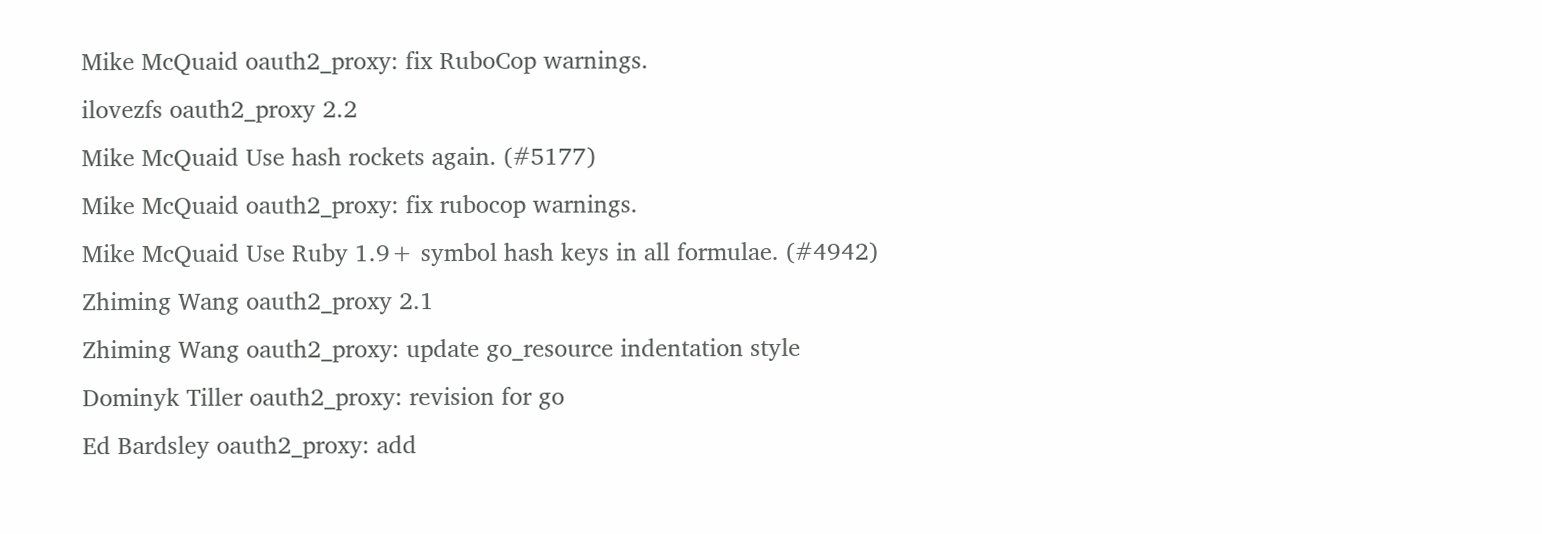Mike McQuaid oauth2_proxy: fix RuboCop warnings.
ilovezfs oauth2_proxy 2.2
Mike McQuaid Use hash rockets again. (#5177)
Mike McQuaid oauth2_proxy: fix rubocop warnings.
Mike McQuaid Use Ruby 1.9+ symbol hash keys in all formulae. (#4942)
Zhiming Wang oauth2_proxy 2.1
Zhiming Wang oauth2_proxy: update go_resource indentation style
Dominyk Tiller oauth2_proxy: revision for go
Ed Bardsley oauth2_proxy: add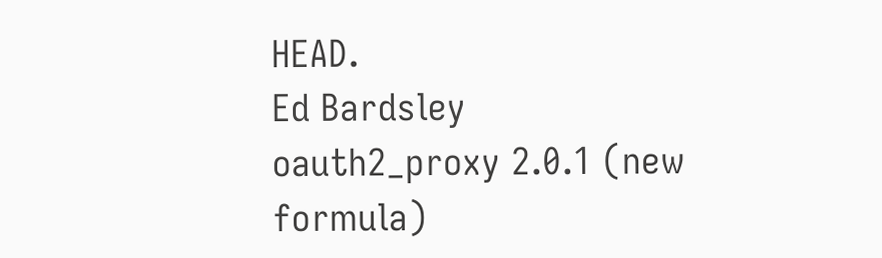HEAD.
Ed Bardsley oauth2_proxy 2.0.1 (new formula)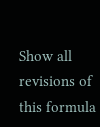Show all revisions of this formula